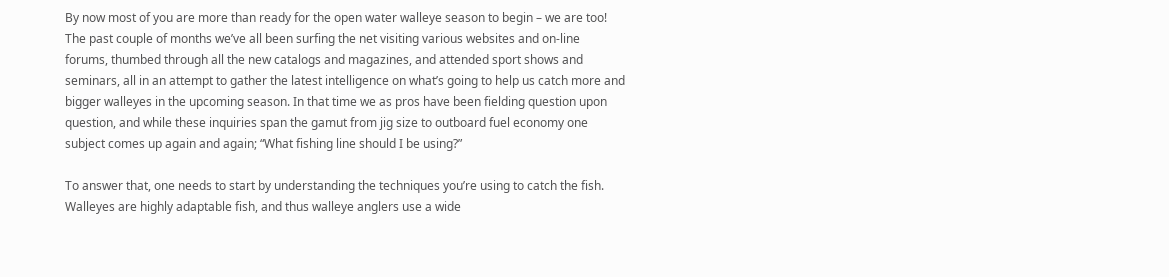By now most of you are more than ready for the open water walleye season to begin – we are too! The past couple of months we’ve all been surfing the net visiting various websites and on-line forums, thumbed through all the new catalogs and magazines, and attended sport shows and seminars, all in an attempt to gather the latest intelligence on what’s going to help us catch more and bigger walleyes in the upcoming season. In that time we as pros have been fielding question upon question, and while these inquiries span the gamut from jig size to outboard fuel economy one subject comes up again and again; “What fishing line should I be using?”

To answer that, one needs to start by understanding the techniques you’re using to catch the fish. Walleyes are highly adaptable fish, and thus walleye anglers use a wide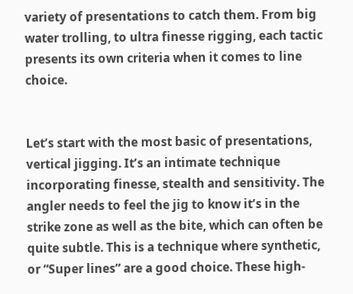variety of presentations to catch them. From big water trolling, to ultra finesse rigging, each tactic presents its own criteria when it comes to line choice.


Let’s start with the most basic of presentations, vertical jigging. It’s an intimate technique incorporating finesse, stealth and sensitivity. The angler needs to feel the jig to know it’s in the strike zone as well as the bite, which can often be quite subtle. This is a technique where synthetic, or “Super lines” are a good choice. These high-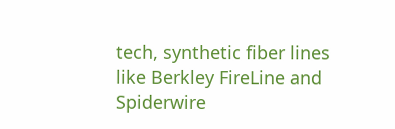tech, synthetic fiber lines like Berkley FireLine and Spiderwire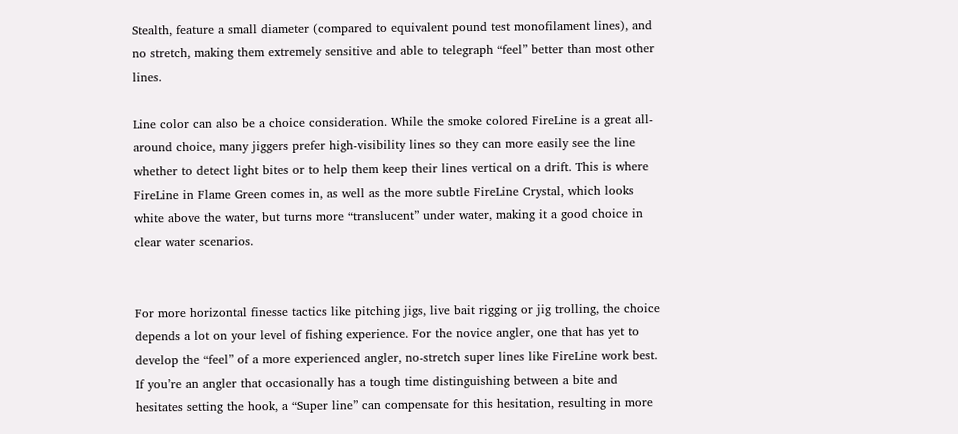Stealth, feature a small diameter (compared to equivalent pound test monofilament lines), and no stretch, making them extremely sensitive and able to telegraph “feel” better than most other lines.

Line color can also be a choice consideration. While the smoke colored FireLine is a great all-around choice, many jiggers prefer high-visibility lines so they can more easily see the line whether to detect light bites or to help them keep their lines vertical on a drift. This is where FireLine in Flame Green comes in, as well as the more subtle FireLine Crystal, which looks white above the water, but turns more “translucent” under water, making it a good choice in clear water scenarios.


For more horizontal finesse tactics like pitching jigs, live bait rigging or jig trolling, the choice depends a lot on your level of fishing experience. For the novice angler, one that has yet to develop the “feel” of a more experienced angler, no-stretch super lines like FireLine work best. If you’re an angler that occasionally has a tough time distinguishing between a bite and hesitates setting the hook, a “Super line” can compensate for this hesitation, resulting in more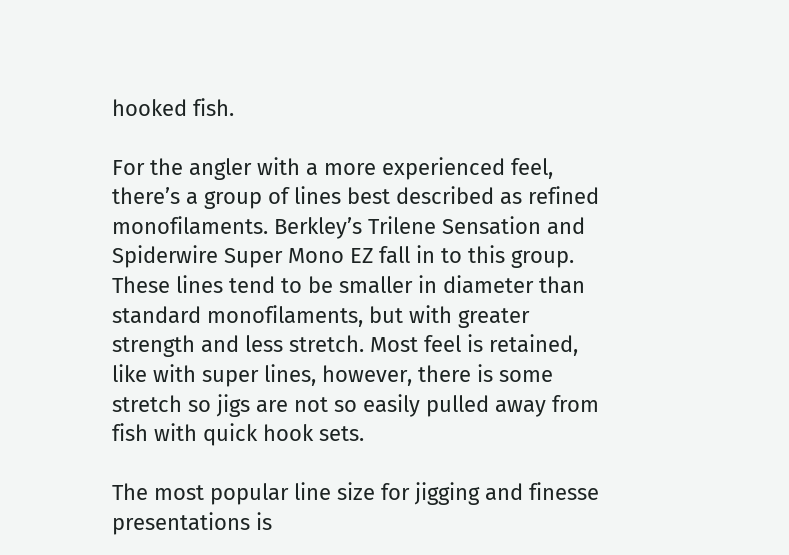hooked fish.

For the angler with a more experienced feel, there’s a group of lines best described as refined monofilaments. Berkley’s Trilene Sensation and Spiderwire Super Mono EZ fall in to this group. These lines tend to be smaller in diameter than standard monofilaments, but with greater strength and less stretch. Most feel is retained, like with super lines, however, there is some stretch so jigs are not so easily pulled away from fish with quick hook sets.

The most popular line size for jigging and finesse presentations is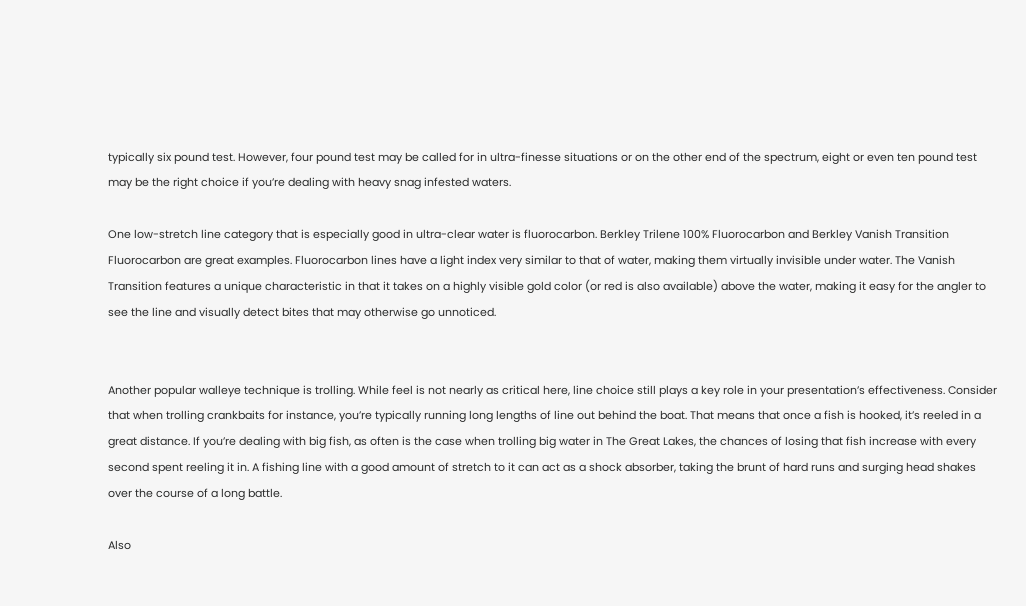typically six pound test. However, four pound test may be called for in ultra-finesse situations or on the other end of the spectrum, eight or even ten pound test may be the right choice if you’re dealing with heavy snag infested waters.

One low-stretch line category that is especially good in ultra-clear water is fluorocarbon. Berkley Trilene 100% Fluorocarbon and Berkley Vanish Transition Fluorocarbon are great examples. Fluorocarbon lines have a light index very similar to that of water, making them virtually invisible under water. The Vanish Transition features a unique characteristic in that it takes on a highly visible gold color (or red is also available) above the water, making it easy for the angler to see the line and visually detect bites that may otherwise go unnoticed.


Another popular walleye technique is trolling. While feel is not nearly as critical here, line choice still plays a key role in your presentation’s effectiveness. Consider that when trolling crankbaits for instance, you’re typically running long lengths of line out behind the boat. That means that once a fish is hooked, it’s reeled in a great distance. If you’re dealing with big fish, as often is the case when trolling big water in The Great Lakes, the chances of losing that fish increase with every second spent reeling it in. A fishing line with a good amount of stretch to it can act as a shock absorber, taking the brunt of hard runs and surging head shakes over the course of a long battle.

Also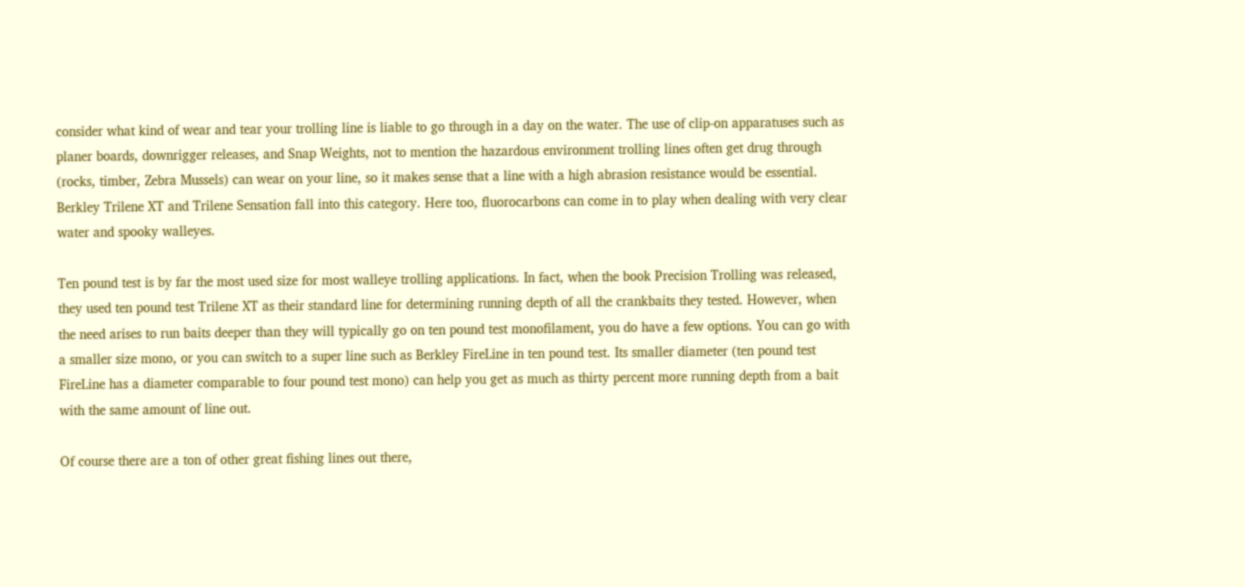consider what kind of wear and tear your trolling line is liable to go through in a day on the water. The use of clip-on apparatuses such as planer boards, downrigger releases, and Snap Weights, not to mention the hazardous environment trolling lines often get drug through (rocks, timber, Zebra Mussels) can wear on your line, so it makes sense that a line with a high abrasion resistance would be essential. Berkley Trilene XT and Trilene Sensation fall into this category. Here too, fluorocarbons can come in to play when dealing with very clear water and spooky walleyes.

Ten pound test is by far the most used size for most walleye trolling applications. In fact, when the book Precision Trolling was released, they used ten pound test Trilene XT as their standard line for determining running depth of all the crankbaits they tested. However, when the need arises to run baits deeper than they will typically go on ten pound test monofilament, you do have a few options. You can go with a smaller size mono, or you can switch to a super line such as Berkley FireLine in ten pound test. Its smaller diameter (ten pound test FireLine has a diameter comparable to four pound test mono) can help you get as much as thirty percent more running depth from a bait with the same amount of line out.

Of course there are a ton of other great fishing lines out there,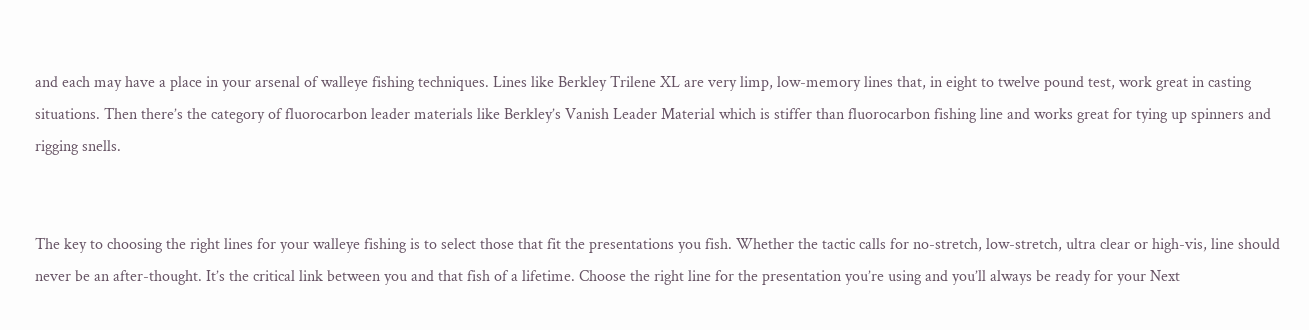and each may have a place in your arsenal of walleye fishing techniques. Lines like Berkley Trilene XL are very limp, low-memory lines that, in eight to twelve pound test, work great in casting situations. Then there’s the category of fluorocarbon leader materials like Berkley’s Vanish Leader Material which is stiffer than fluorocarbon fishing line and works great for tying up spinners and rigging snells.


The key to choosing the right lines for your walleye fishing is to select those that fit the presentations you fish. Whether the tactic calls for no-stretch, low-stretch, ultra clear or high-vis, line should never be an after-thought. It’s the critical link between you and that fish of a lifetime. Choose the right line for the presentation you’re using and you’ll always be ready for your Next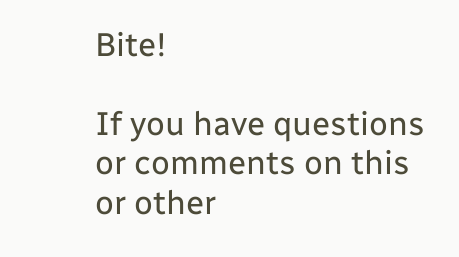Bite!

If you have questions or comments on this or other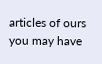articles of ours you may have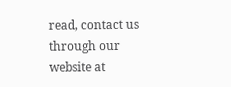read, contact us through our website at